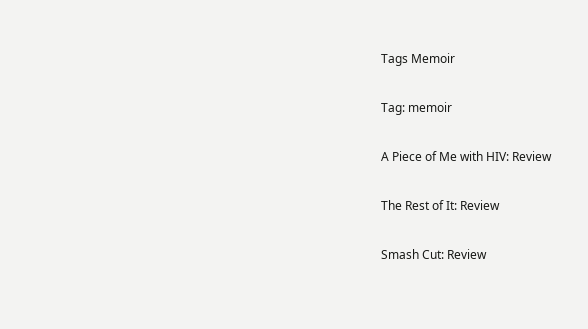Tags Memoir

Tag: memoir

A Piece of Me with HIV: Review

The Rest of It: Review

Smash Cut: Review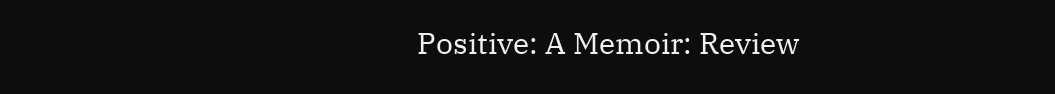Positive: A Memoir: Review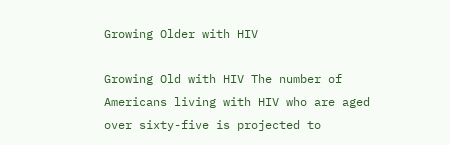Growing Older with HIV

Growing Old with HIV The number of Americans living with HIV who are aged over sixty-five is projected to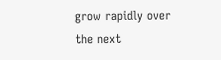grow rapidly over the next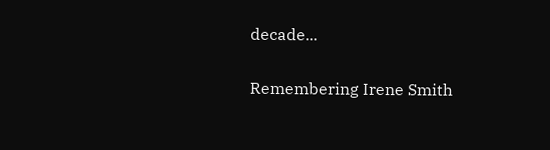decade...

Remembering Irene Smith